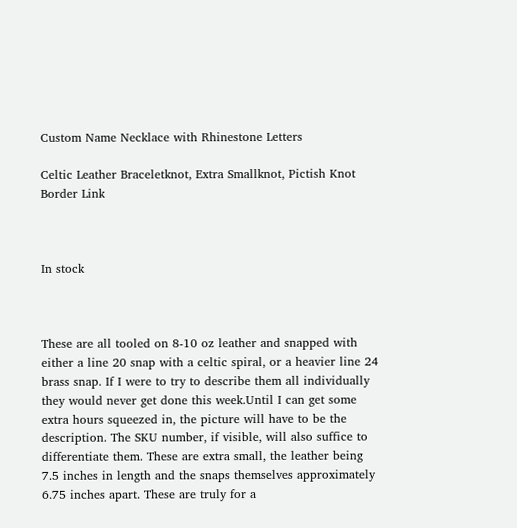Custom Name Necklace with Rhinestone Letters

Celtic Leather Braceletknot, Extra Smallknot, Pictish Knot Border Link



In stock



These are all tooled on 8-10 oz leather and snapped with either a line 20 snap with a celtic spiral, or a heavier line 24 brass snap. If I were to try to describe them all individually they would never get done this week.Until I can get some extra hours squeezed in, the picture will have to be the description. The SKU number, if visible, will also suffice to differentiate them. These are extra small, the leather being 7.5 inches in length and the snaps themselves approximately 6.75 inches apart. These are truly for a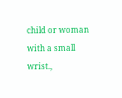child or woman with a small wrist.,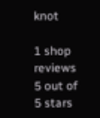knot

1 shop reviews 5 out of 5 stars